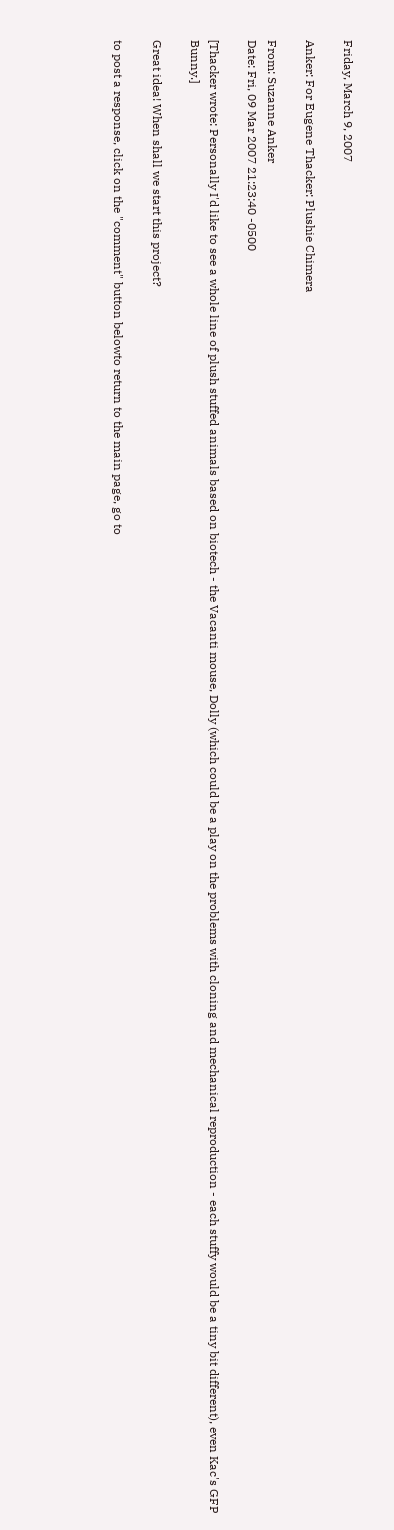Friday, March 9, 2007

Anker: For Eugene Thacker: Plushie Chimera

From: Suzanne Anker
Date: Fri, 09 Mar 2007 21:23:40 -0500

[Thacker wrote: Personally I'd like to see a whole line of plush stuffed animals based on biotech - the Vacanti mouse, Dolly (which could be a play on the problems with cloning and mechanical reproduction - each stuffy would be a tiny bit different), even Kac's GFP Bunny.]

Great idea! When shall we start this project?

to post a response, click on the "comment" button belowto return to the main page, go to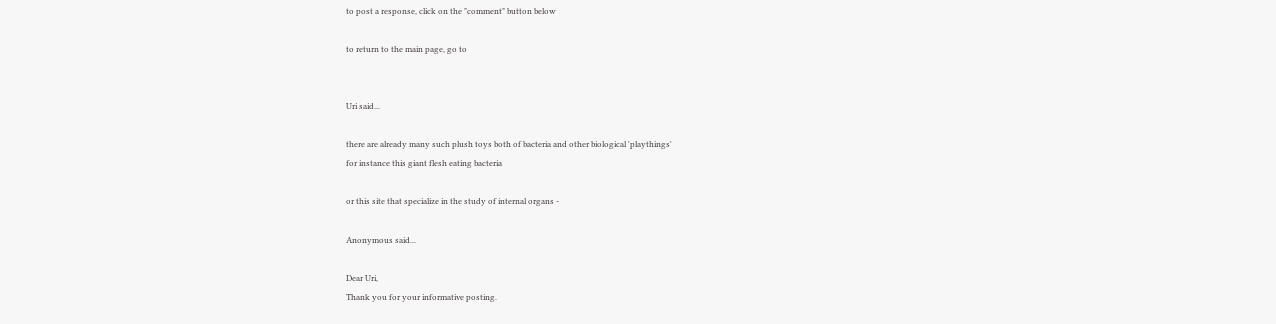to post a response, click on the "comment" button below

to return to the main page, go to


Uri said...

there are already many such plush toys both of bacteria and other biological 'playthings'
for instance this giant flesh eating bacteria

or this site that specialize in the study of internal organs -

Anonymous said...

Dear Uri,
Thank you for your informative posting.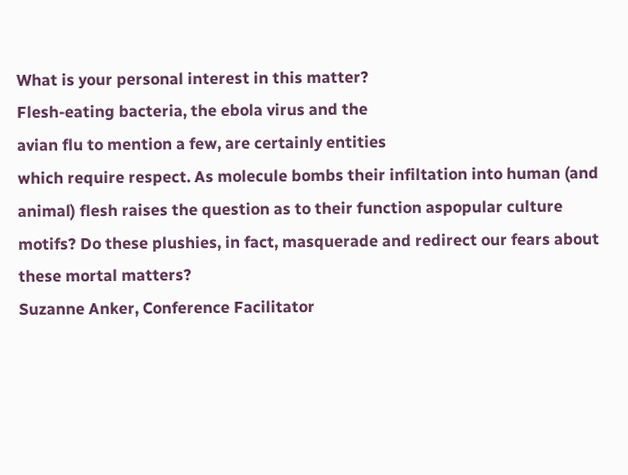What is your personal interest in this matter?
Flesh-eating bacteria, the ebola virus and the
avian flu to mention a few, are certainly entities
which require respect. As molecule bombs their infiltation into human (and animal) flesh raises the question as to their function aspopular culture motifs? Do these plushies, in fact, masquerade and redirect our fears about these mortal matters?
Suzanne Anker, Conference Facilitator